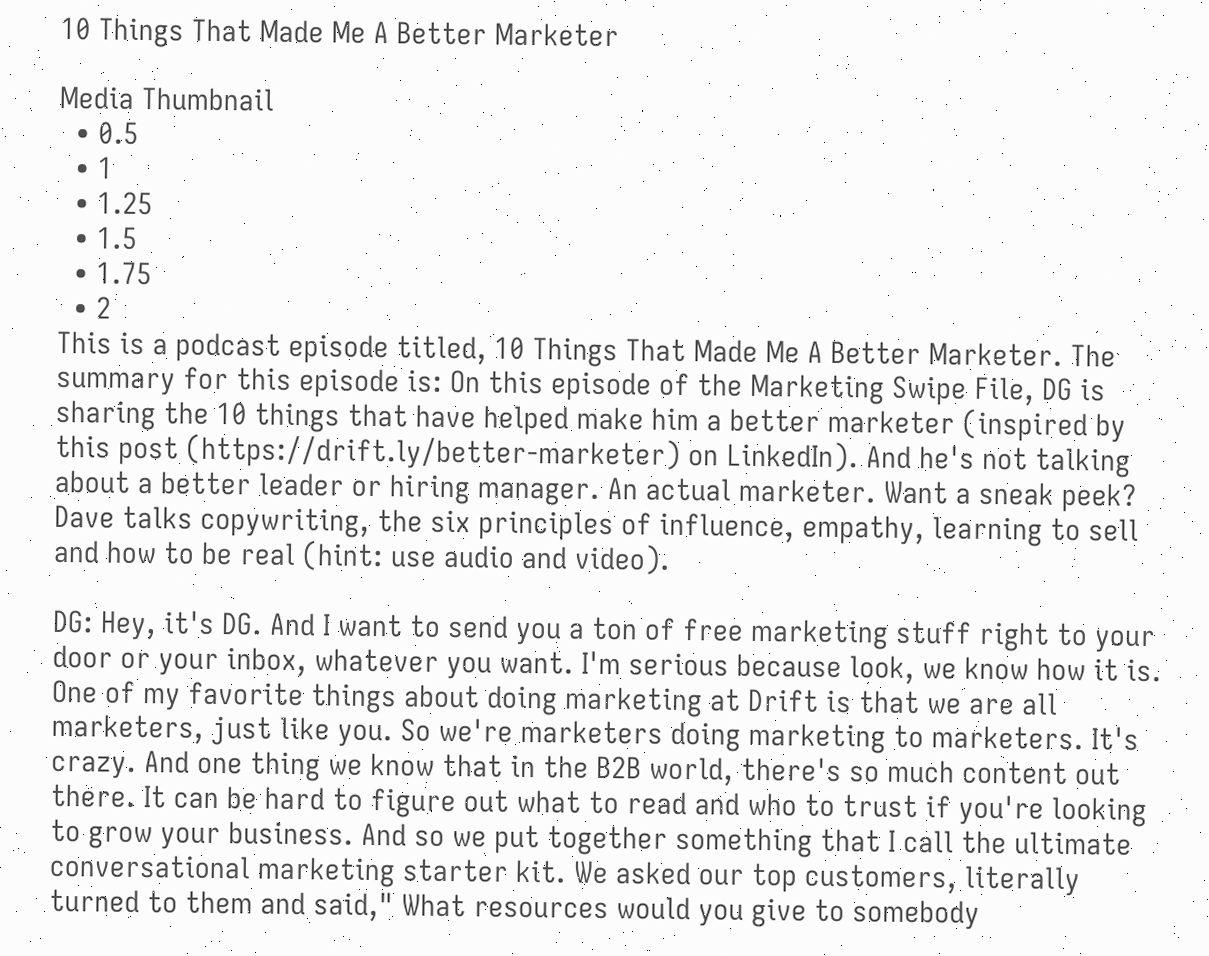10 Things That Made Me A Better Marketer

Media Thumbnail
  • 0.5
  • 1
  • 1.25
  • 1.5
  • 1.75
  • 2
This is a podcast episode titled, 10 Things That Made Me A Better Marketer. The summary for this episode is: On this episode of the Marketing Swipe File, DG is sharing the 10 things that have helped make him a better marketer (inspired by this post (https://drift.ly/better-marketer) on LinkedIn). And he's not talking about a better leader or hiring manager. An actual marketer. Want a sneak peek? Dave talks copywriting, the six principles of influence, empathy, learning to sell and how to be real (hint: use audio and video).

DG: Hey, it's DG. And I want to send you a ton of free marketing stuff right to your door or your inbox, whatever you want. I'm serious because look, we know how it is. One of my favorite things about doing marketing at Drift is that we are all marketers, just like you. So we're marketers doing marketing to marketers. It's crazy. And one thing we know that in the B2B world, there's so much content out there. It can be hard to figure out what to read and who to trust if you're looking to grow your business. And so we put together something that I call the ultimate conversational marketing starter kit. We asked our top customers, literally turned to them and said," What resources would you give to somebody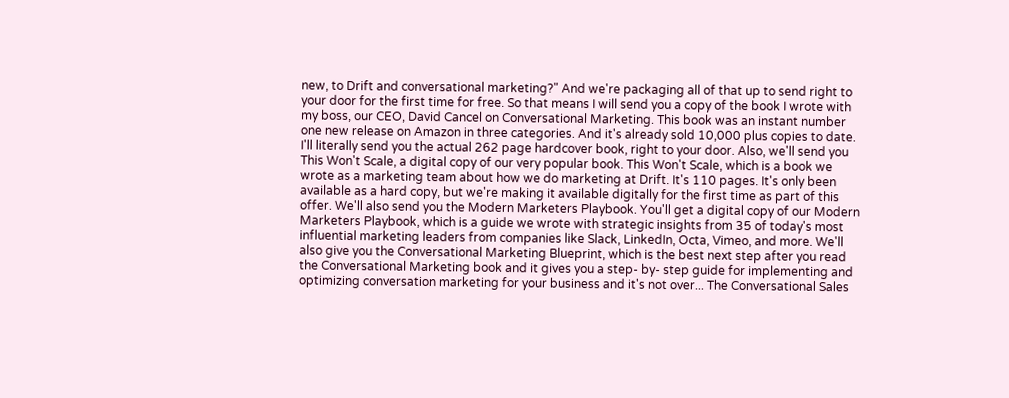new, to Drift and conversational marketing?" And we're packaging all of that up to send right to your door for the first time for free. So that means I will send you a copy of the book I wrote with my boss, our CEO, David Cancel on Conversational Marketing. This book was an instant number one new release on Amazon in three categories. And it's already sold 10,000 plus copies to date. I'll literally send you the actual 262 page hardcover book, right to your door. Also, we'll send you This Won't Scale, a digital copy of our very popular book. This Won't Scale, which is a book we wrote as a marketing team about how we do marketing at Drift. It's 110 pages. It's only been available as a hard copy, but we're making it available digitally for the first time as part of this offer. We'll also send you the Modern Marketers Playbook. You'll get a digital copy of our Modern Marketers Playbook, which is a guide we wrote with strategic insights from 35 of today's most influential marketing leaders from companies like Slack, LinkedIn, Octa, Vimeo, and more. We'll also give you the Conversational Marketing Blueprint, which is the best next step after you read the Conversational Marketing book and it gives you a step- by- step guide for implementing and optimizing conversation marketing for your business and it's not over... The Conversational Sales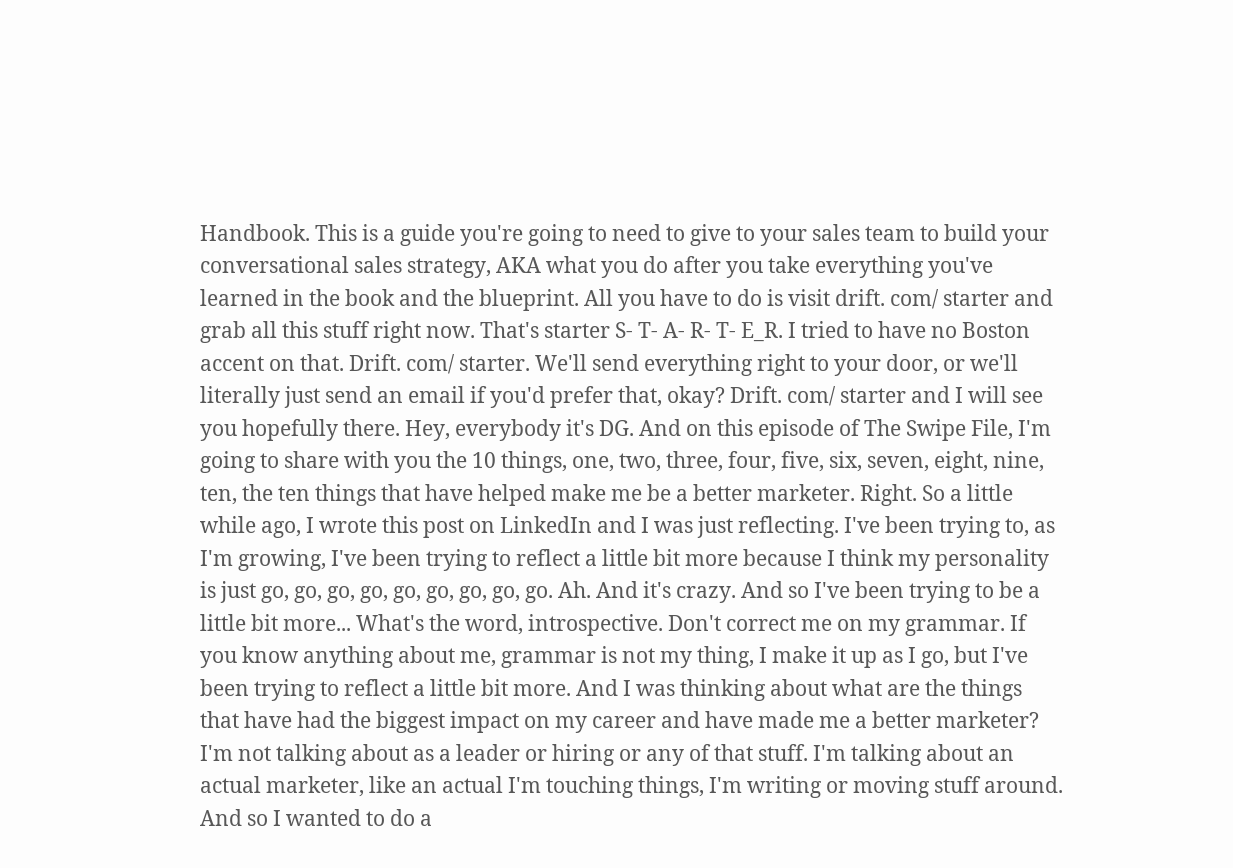Handbook. This is a guide you're going to need to give to your sales team to build your conversational sales strategy, AKA what you do after you take everything you've learned in the book and the blueprint. All you have to do is visit drift. com/ starter and grab all this stuff right now. That's starter S- T- A- R- T- E_R. I tried to have no Boston accent on that. Drift. com/ starter. We'll send everything right to your door, or we'll literally just send an email if you'd prefer that, okay? Drift. com/ starter and I will see you hopefully there. Hey, everybody it's DG. And on this episode of The Swipe File, I'm going to share with you the 10 things, one, two, three, four, five, six, seven, eight, nine, ten, the ten things that have helped make me be a better marketer. Right. So a little while ago, I wrote this post on LinkedIn and I was just reflecting. I've been trying to, as I'm growing, I've been trying to reflect a little bit more because I think my personality is just go, go, go, go, go, go, go, go, go. Ah. And it's crazy. And so I've been trying to be a little bit more... What's the word, introspective. Don't correct me on my grammar. If you know anything about me, grammar is not my thing, I make it up as I go, but I've been trying to reflect a little bit more. And I was thinking about what are the things that have had the biggest impact on my career and have made me a better marketer? I'm not talking about as a leader or hiring or any of that stuff. I'm talking about an actual marketer, like an actual I'm touching things, I'm writing or moving stuff around. And so I wanted to do a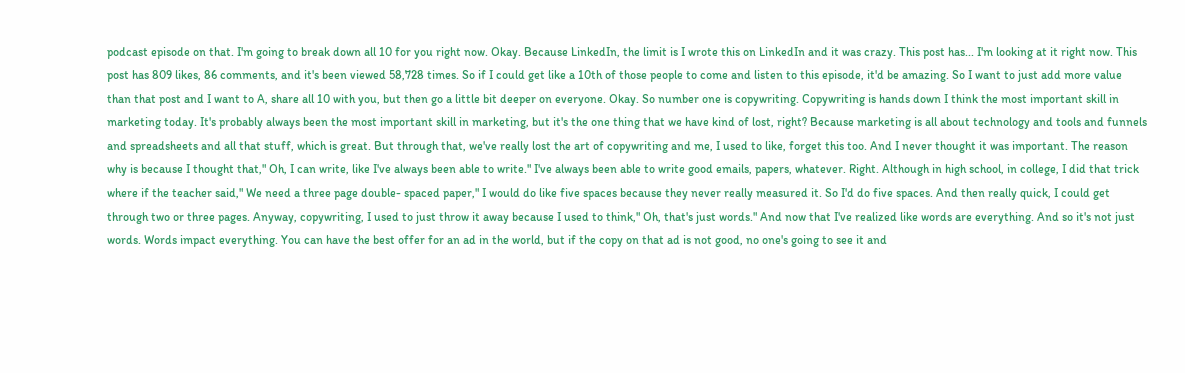podcast episode on that. I'm going to break down all 10 for you right now. Okay. Because LinkedIn, the limit is I wrote this on LinkedIn and it was crazy. This post has... I'm looking at it right now. This post has 809 likes, 86 comments, and it's been viewed 58,728 times. So if I could get like a 10th of those people to come and listen to this episode, it'd be amazing. So I want to just add more value than that post and I want to A, share all 10 with you, but then go a little bit deeper on everyone. Okay. So number one is copywriting. Copywriting is hands down I think the most important skill in marketing today. It's probably always been the most important skill in marketing, but it's the one thing that we have kind of lost, right? Because marketing is all about technology and tools and funnels and spreadsheets and all that stuff, which is great. But through that, we've really lost the art of copywriting and me, I used to like, forget this too. And I never thought it was important. The reason why is because I thought that," Oh, I can write, like I've always been able to write." I've always been able to write good emails, papers, whatever. Right. Although in high school, in college, I did that trick where if the teacher said," We need a three page double- spaced paper," I would do like five spaces because they never really measured it. So I'd do five spaces. And then really quick, I could get through two or three pages. Anyway, copywriting, I used to just throw it away because I used to think," Oh, that's just words." And now that I've realized like words are everything. And so it's not just words. Words impact everything. You can have the best offer for an ad in the world, but if the copy on that ad is not good, no one's going to see it and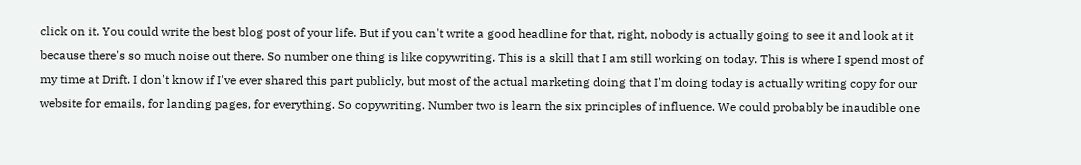click on it. You could write the best blog post of your life. But if you can't write a good headline for that, right, nobody is actually going to see it and look at it because there's so much noise out there. So number one thing is like copywriting. This is a skill that I am still working on today. This is where I spend most of my time at Drift. I don't know if I've ever shared this part publicly, but most of the actual marketing doing that I'm doing today is actually writing copy for our website for emails, for landing pages, for everything. So copywriting. Number two is learn the six principles of influence. We could probably be inaudible one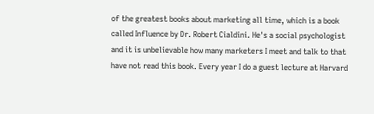of the greatest books about marketing all time, which is a book called Influence by Dr. Robert Cialdini. He's a social psychologist and it is unbelievable how many marketers I meet and talk to that have not read this book. Every year I do a guest lecture at Harvard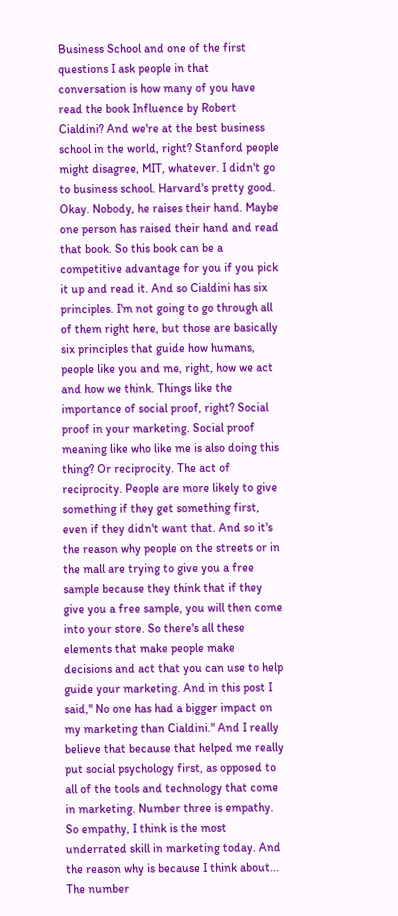Business School and one of the first questions I ask people in that conversation is how many of you have read the book Influence by Robert Cialdini? And we're at the best business school in the world, right? Stanford people might disagree, MIT, whatever. I didn't go to business school. Harvard's pretty good. Okay. Nobody, he raises their hand. Maybe one person has raised their hand and read that book. So this book can be a competitive advantage for you if you pick it up and read it. And so Cialdini has six principles. I'm not going to go through all of them right here, but those are basically six principles that guide how humans, people like you and me, right, how we act and how we think. Things like the importance of social proof, right? Social proof in your marketing. Social proof meaning like who like me is also doing this thing? Or reciprocity. The act of reciprocity. People are more likely to give something if they get something first, even if they didn't want that. And so it's the reason why people on the streets or in the mall are trying to give you a free sample because they think that if they give you a free sample, you will then come into your store. So there's all these elements that make people make decisions and act that you can use to help guide your marketing. And in this post I said," No one has had a bigger impact on my marketing than Cialdini." And I really believe that because that helped me really put social psychology first, as opposed to all of the tools and technology that come in marketing. Number three is empathy. So empathy, I think is the most underrated skill in marketing today. And the reason why is because I think about... The number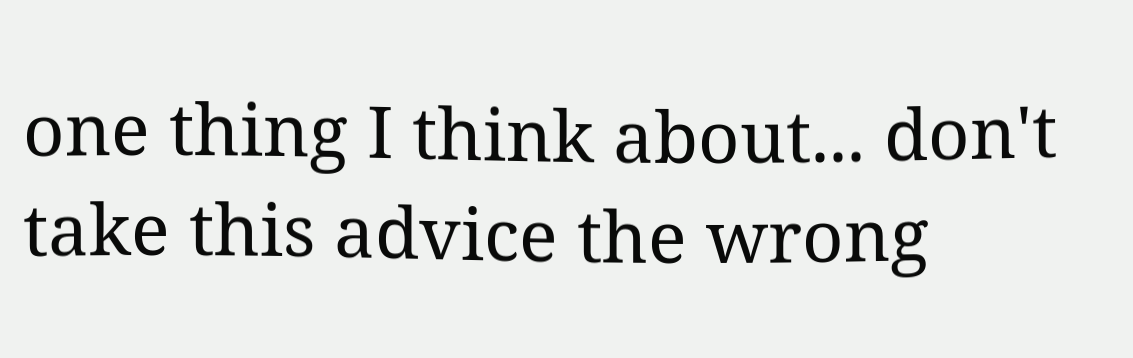one thing I think about... don't take this advice the wrong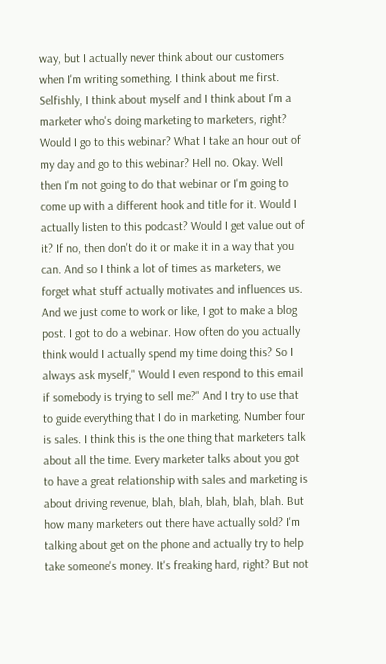way, but I actually never think about our customers when I'm writing something. I think about me first. Selfishly, I think about myself and I think about I'm a marketer who's doing marketing to marketers, right? Would I go to this webinar? What I take an hour out of my day and go to this webinar? Hell no. Okay. Well then I'm not going to do that webinar or I'm going to come up with a different hook and title for it. Would I actually listen to this podcast? Would I get value out of it? If no, then don't do it or make it in a way that you can. And so I think a lot of times as marketers, we forget what stuff actually motivates and influences us. And we just come to work or like, I got to make a blog post. I got to do a webinar. How often do you actually think would I actually spend my time doing this? So I always ask myself," Would I even respond to this email if somebody is trying to sell me?" And I try to use that to guide everything that I do in marketing. Number four is sales. I think this is the one thing that marketers talk about all the time. Every marketer talks about you got to have a great relationship with sales and marketing is about driving revenue, blah, blah, blah, blah, blah. But how many marketers out there have actually sold? I'm talking about get on the phone and actually try to help take someone's money. It's freaking hard, right? But not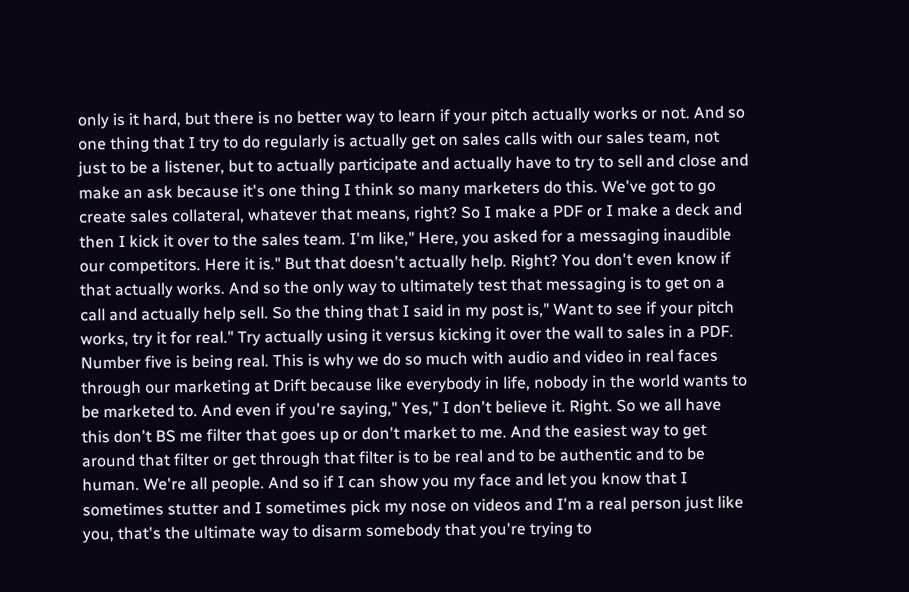only is it hard, but there is no better way to learn if your pitch actually works or not. And so one thing that I try to do regularly is actually get on sales calls with our sales team, not just to be a listener, but to actually participate and actually have to try to sell and close and make an ask because it's one thing I think so many marketers do this. We've got to go create sales collateral, whatever that means, right? So I make a PDF or I make a deck and then I kick it over to the sales team. I'm like," Here, you asked for a messaging inaudible our competitors. Here it is." But that doesn't actually help. Right? You don't even know if that actually works. And so the only way to ultimately test that messaging is to get on a call and actually help sell. So the thing that I said in my post is," Want to see if your pitch works, try it for real." Try actually using it versus kicking it over the wall to sales in a PDF. Number five is being real. This is why we do so much with audio and video in real faces through our marketing at Drift because like everybody in life, nobody in the world wants to be marketed to. And even if you're saying," Yes," I don't believe it. Right. So we all have this don't BS me filter that goes up or don't market to me. And the easiest way to get around that filter or get through that filter is to be real and to be authentic and to be human. We're all people. And so if I can show you my face and let you know that I sometimes stutter and I sometimes pick my nose on videos and I'm a real person just like you, that's the ultimate way to disarm somebody that you're trying to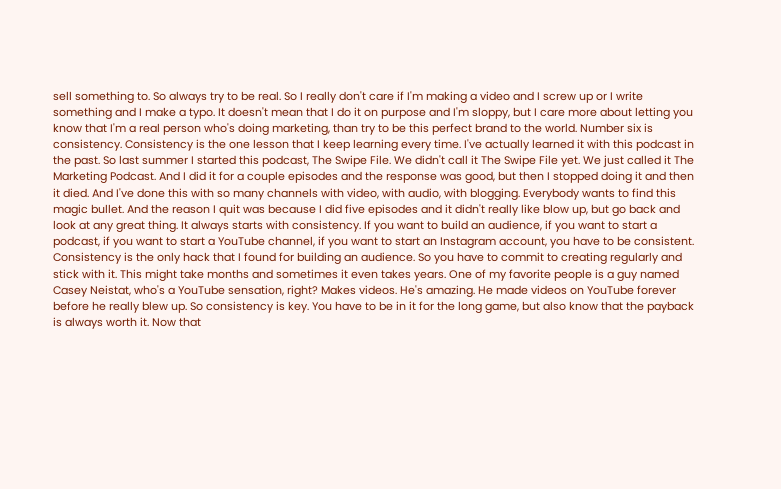sell something to. So always try to be real. So I really don't care if I'm making a video and I screw up or I write something and I make a typo. It doesn't mean that I do it on purpose and I'm sloppy, but I care more about letting you know that I'm a real person who's doing marketing, than try to be this perfect brand to the world. Number six is consistency. Consistency is the one lesson that I keep learning every time. I've actually learned it with this podcast in the past. So last summer I started this podcast, The Swipe File. We didn't call it The Swipe File yet. We just called it The Marketing Podcast. And I did it for a couple episodes and the response was good, but then I stopped doing it and then it died. And I've done this with so many channels with video, with audio, with blogging. Everybody wants to find this magic bullet. And the reason I quit was because I did five episodes and it didn't really like blow up, but go back and look at any great thing. It always starts with consistency. If you want to build an audience, if you want to start a podcast, if you want to start a YouTube channel, if you want to start an Instagram account, you have to be consistent. Consistency is the only hack that I found for building an audience. So you have to commit to creating regularly and stick with it. This might take months and sometimes it even takes years. One of my favorite people is a guy named Casey Neistat, who's a YouTube sensation, right? Makes videos. He's amazing. He made videos on YouTube forever before he really blew up. So consistency is key. You have to be in it for the long game, but also know that the payback is always worth it. Now that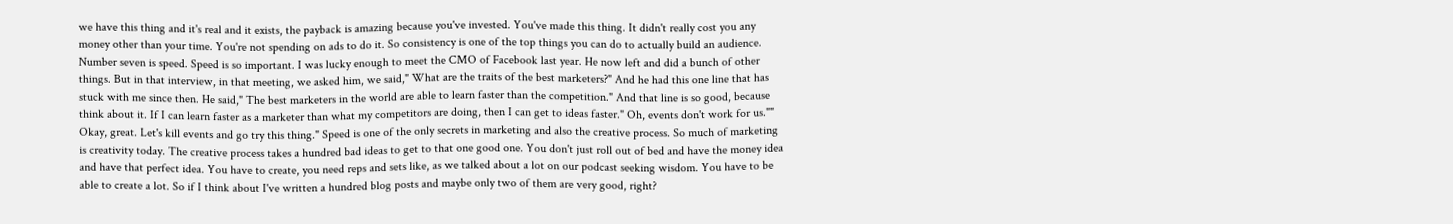we have this thing and it's real and it exists, the payback is amazing because you've invested. You've made this thing. It didn't really cost you any money other than your time. You're not spending on ads to do it. So consistency is one of the top things you can do to actually build an audience. Number seven is speed. Speed is so important. I was lucky enough to meet the CMO of Facebook last year. He now left and did a bunch of other things. But in that interview, in that meeting, we asked him, we said," What are the traits of the best marketers?" And he had this one line that has stuck with me since then. He said," The best marketers in the world are able to learn faster than the competition." And that line is so good, because think about it. If I can learn faster as a marketer than what my competitors are doing, then I can get to ideas faster." Oh, events don't work for us."" Okay, great. Let's kill events and go try this thing." Speed is one of the only secrets in marketing and also the creative process. So much of marketing is creativity today. The creative process takes a hundred bad ideas to get to that one good one. You don't just roll out of bed and have the money idea and have that perfect idea. You have to create, you need reps and sets like, as we talked about a lot on our podcast seeking wisdom. You have to be able to create a lot. So if I think about I've written a hundred blog posts and maybe only two of them are very good, right?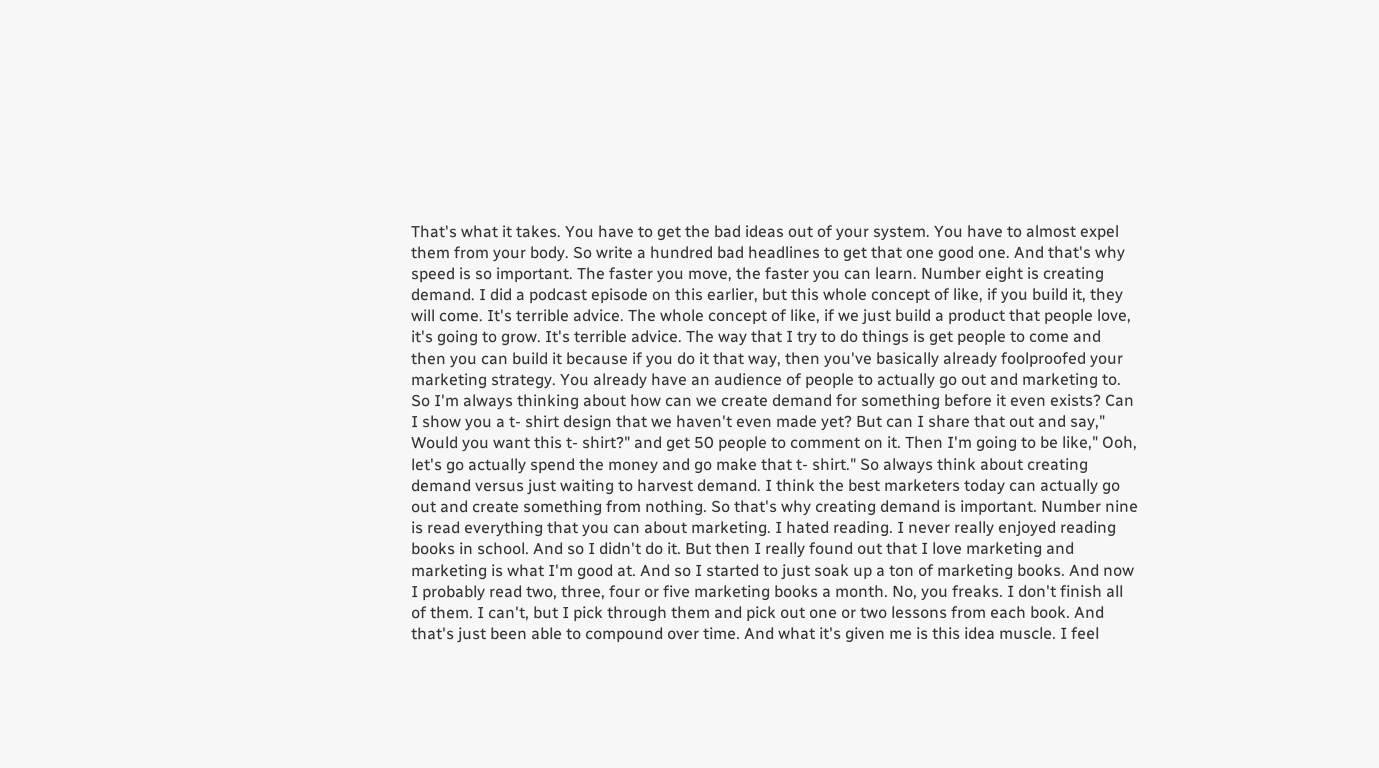That's what it takes. You have to get the bad ideas out of your system. You have to almost expel them from your body. So write a hundred bad headlines to get that one good one. And that's why speed is so important. The faster you move, the faster you can learn. Number eight is creating demand. I did a podcast episode on this earlier, but this whole concept of like, if you build it, they will come. It's terrible advice. The whole concept of like, if we just build a product that people love, it's going to grow. It's terrible advice. The way that I try to do things is get people to come and then you can build it because if you do it that way, then you've basically already foolproofed your marketing strategy. You already have an audience of people to actually go out and marketing to. So I'm always thinking about how can we create demand for something before it even exists? Can I show you a t- shirt design that we haven't even made yet? But can I share that out and say," Would you want this t- shirt?" and get 50 people to comment on it. Then I'm going to be like," Ooh, let's go actually spend the money and go make that t- shirt." So always think about creating demand versus just waiting to harvest demand. I think the best marketers today can actually go out and create something from nothing. So that's why creating demand is important. Number nine is read everything that you can about marketing. I hated reading. I never really enjoyed reading books in school. And so I didn't do it. But then I really found out that I love marketing and marketing is what I'm good at. And so I started to just soak up a ton of marketing books. And now I probably read two, three, four or five marketing books a month. No, you freaks. I don't finish all of them. I can't, but I pick through them and pick out one or two lessons from each book. And that's just been able to compound over time. And what it's given me is this idea muscle. I feel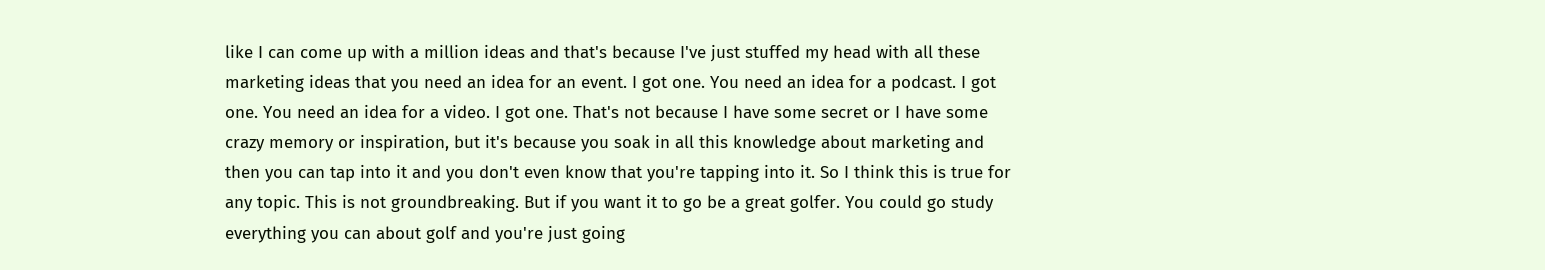like I can come up with a million ideas and that's because I've just stuffed my head with all these marketing ideas that you need an idea for an event. I got one. You need an idea for a podcast. I got one. You need an idea for a video. I got one. That's not because I have some secret or I have some crazy memory or inspiration, but it's because you soak in all this knowledge about marketing and then you can tap into it and you don't even know that you're tapping into it. So I think this is true for any topic. This is not groundbreaking. But if you want it to go be a great golfer. You could go study everything you can about golf and you're just going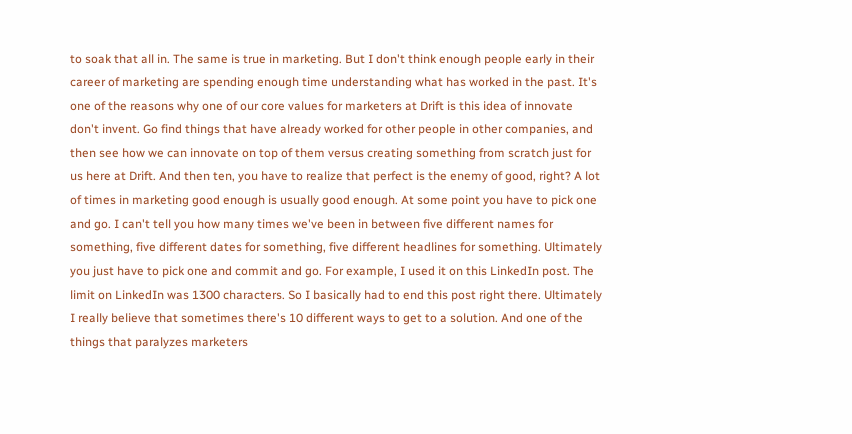to soak that all in. The same is true in marketing. But I don't think enough people early in their career of marketing are spending enough time understanding what has worked in the past. It's one of the reasons why one of our core values for marketers at Drift is this idea of innovate don't invent. Go find things that have already worked for other people in other companies, and then see how we can innovate on top of them versus creating something from scratch just for us here at Drift. And then ten, you have to realize that perfect is the enemy of good, right? A lot of times in marketing good enough is usually good enough. At some point you have to pick one and go. I can't tell you how many times we've been in between five different names for something, five different dates for something, five different headlines for something. Ultimately you just have to pick one and commit and go. For example, I used it on this LinkedIn post. The limit on LinkedIn was 1300 characters. So I basically had to end this post right there. Ultimately I really believe that sometimes there's 10 different ways to get to a solution. And one of the things that paralyzes marketers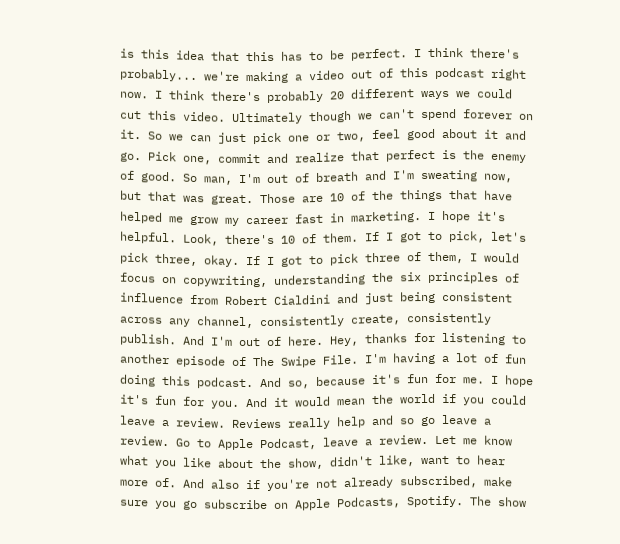is this idea that this has to be perfect. I think there's probably... we're making a video out of this podcast right now. I think there's probably 20 different ways we could cut this video. Ultimately though we can't spend forever on it. So we can just pick one or two, feel good about it and go. Pick one, commit and realize that perfect is the enemy of good. So man, I'm out of breath and I'm sweating now, but that was great. Those are 10 of the things that have helped me grow my career fast in marketing. I hope it's helpful. Look, there's 10 of them. If I got to pick, let's pick three, okay. If I got to pick three of them, I would focus on copywriting, understanding the six principles of influence from Robert Cialdini and just being consistent across any channel, consistently create, consistently publish. And I'm out of here. Hey, thanks for listening to another episode of The Swipe File. I'm having a lot of fun doing this podcast. And so, because it's fun for me. I hope it's fun for you. And it would mean the world if you could leave a review. Reviews really help and so go leave a review. Go to Apple Podcast, leave a review. Let me know what you like about the show, didn't like, want to hear more of. And also if you're not already subscribed, make sure you go subscribe on Apple Podcasts, Spotify. The show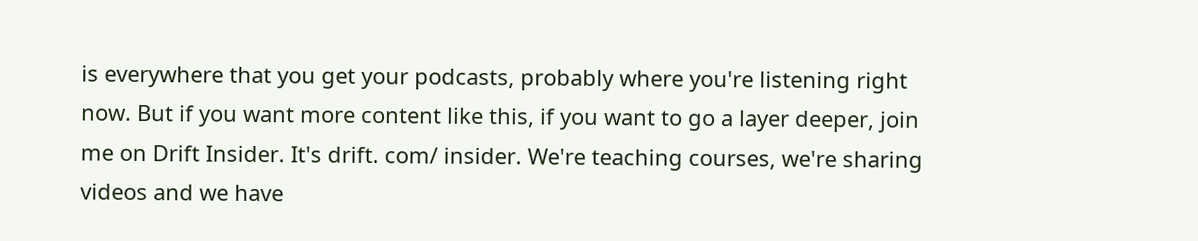is everywhere that you get your podcasts, probably where you're listening right now. But if you want more content like this, if you want to go a layer deeper, join me on Drift Insider. It's drift. com/ insider. We're teaching courses, we're sharing videos and we have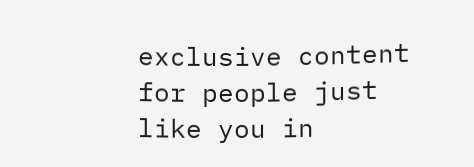exclusive content for people just like you in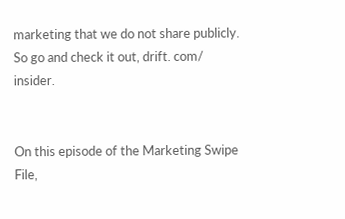marketing that we do not share publicly. So go and check it out, drift. com/ insider.


On this episode of the Marketing Swipe File,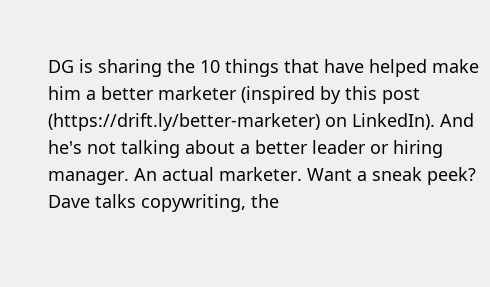DG is sharing the 10 things that have helped make him a better marketer (inspired by this post (https://drift.ly/better-marketer) on LinkedIn). And he's not talking about a better leader or hiring manager. An actual marketer. Want a sneak peek? Dave talks copywriting, the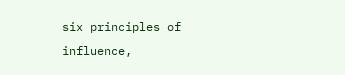six principles of influence,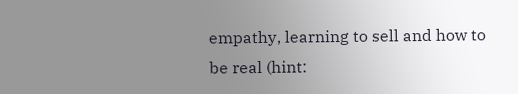empathy, learning to sell and how to be real (hint: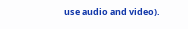use audio and video).